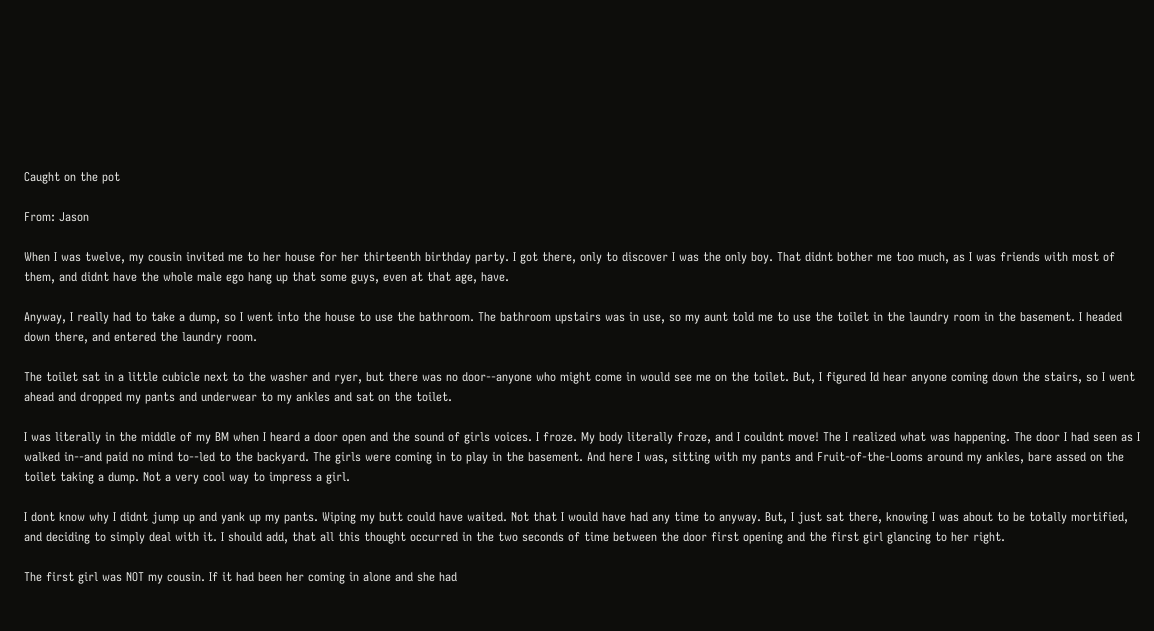Caught on the pot

From: Jason

When I was twelve, my cousin invited me to her house for her thirteenth birthday party. I got there, only to discover I was the only boy. That didnt bother me too much, as I was friends with most of them, and didnt have the whole male ego hang up that some guys, even at that age, have.

Anyway, I really had to take a dump, so I went into the house to use the bathroom. The bathroom upstairs was in use, so my aunt told me to use the toilet in the laundry room in the basement. I headed down there, and entered the laundry room.

The toilet sat in a little cubicle next to the washer and ryer, but there was no door--anyone who might come in would see me on the toilet. But, I figured Id hear anyone coming down the stairs, so I went ahead and dropped my pants and underwear to my ankles and sat on the toilet.

I was literally in the middle of my BM when I heard a door open and the sound of girls voices. I froze. My body literally froze, and I couldnt move! The I realized what was happening. The door I had seen as I walked in--and paid no mind to--led to the backyard. The girls were coming in to play in the basement. And here I was, sitting with my pants and Fruit-of-the-Looms around my ankles, bare assed on the toilet taking a dump. Not a very cool way to impress a girl.

I dont know why I didnt jump up and yank up my pants. Wiping my butt could have waited. Not that I would have had any time to anyway. But, I just sat there, knowing I was about to be totally mortified, and deciding to simply deal with it. I should add, that all this thought occurred in the two seconds of time between the door first opening and the first girl glancing to her right.

The first girl was NOT my cousin. If it had been her coming in alone and she had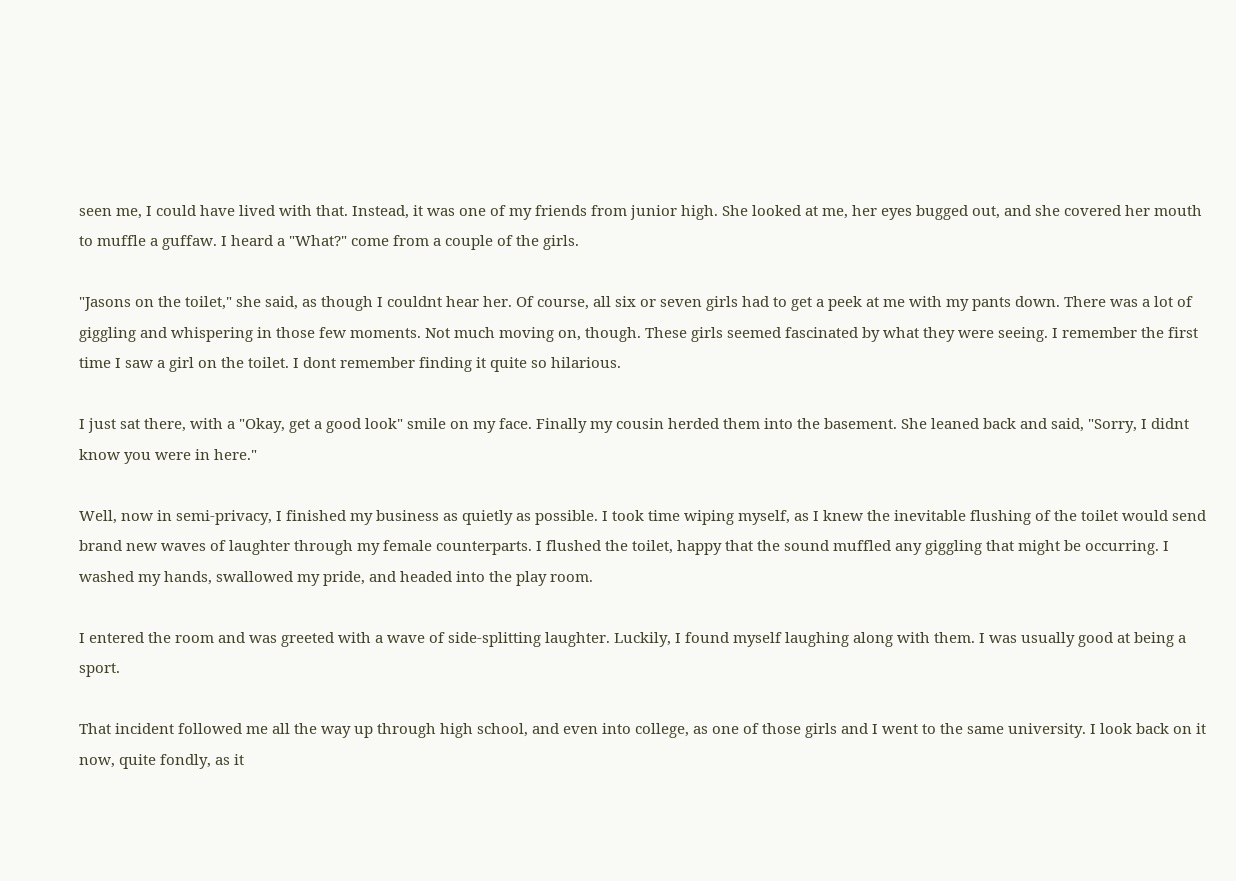seen me, I could have lived with that. Instead, it was one of my friends from junior high. She looked at me, her eyes bugged out, and she covered her mouth to muffle a guffaw. I heard a "What?" come from a couple of the girls.

"Jasons on the toilet," she said, as though I couldnt hear her. Of course, all six or seven girls had to get a peek at me with my pants down. There was a lot of giggling and whispering in those few moments. Not much moving on, though. These girls seemed fascinated by what they were seeing. I remember the first time I saw a girl on the toilet. I dont remember finding it quite so hilarious.

I just sat there, with a "Okay, get a good look" smile on my face. Finally my cousin herded them into the basement. She leaned back and said, "Sorry, I didnt know you were in here."

Well, now in semi-privacy, I finished my business as quietly as possible. I took time wiping myself, as I knew the inevitable flushing of the toilet would send brand new waves of laughter through my female counterparts. I flushed the toilet, happy that the sound muffled any giggling that might be occurring. I washed my hands, swallowed my pride, and headed into the play room.

I entered the room and was greeted with a wave of side-splitting laughter. Luckily, I found myself laughing along with them. I was usually good at being a sport.

That incident followed me all the way up through high school, and even into college, as one of those girls and I went to the same university. I look back on it now, quite fondly, as it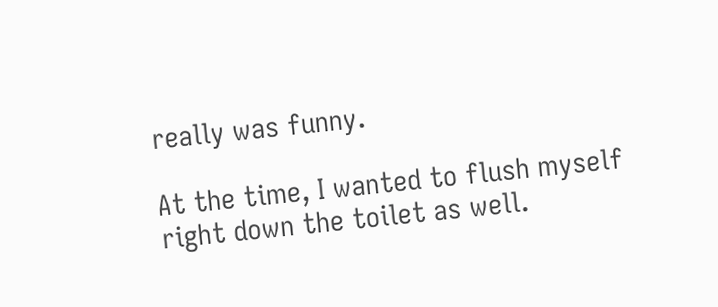really was funny.

At the time, I wanted to flush myself right down the toilet as well.